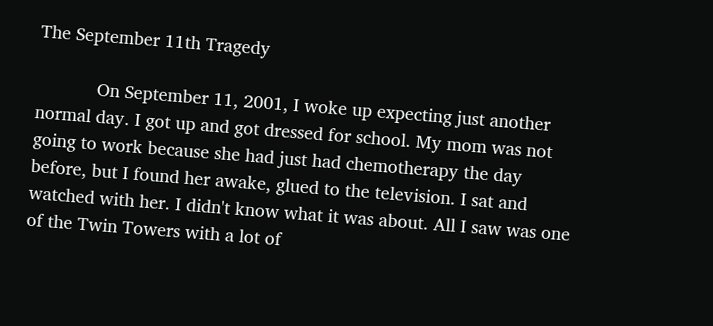The September 11th Tragedy

            On September 11, 2001, I woke up expecting just another normal day. I got up and got dressed for school. My mom was not going to work because she had just had chemotherapy the day before, but I found her awake, glued to the television. I sat and watched with her. I didn't know what it was about. All I saw was one of the Twin Towers with a lot of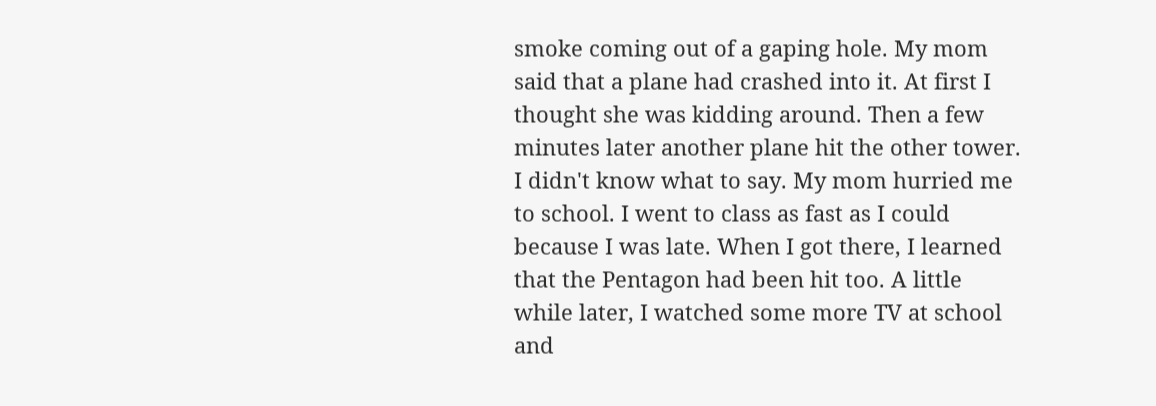smoke coming out of a gaping hole. My mom said that a plane had crashed into it. At first I thought she was kidding around. Then a few minutes later another plane hit the other tower. I didn't know what to say. My mom hurried me to school. I went to class as fast as I could because I was late. When I got there, I learned that the Pentagon had been hit too. A little while later, I watched some more TV at school and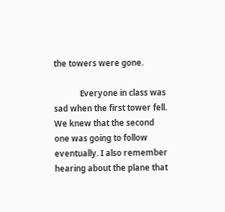the towers were gone.

             Everyone in class was sad when the first tower fell. We knew that the second one was going to follow eventually. I also remember hearing about the plane that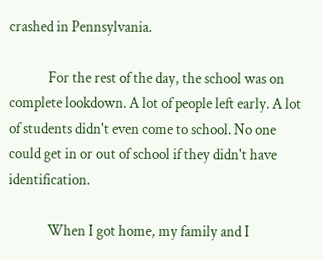crashed in Pennsylvania.

             For the rest of the day, the school was on complete lookdown. A lot of people left early. A lot of students didn't even come to school. No one could get in or out of school if they didn't have identification.

             When I got home, my family and I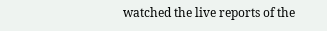watched the live reports of the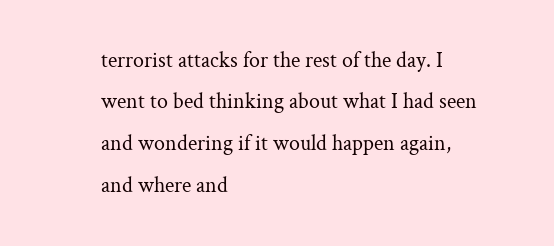terrorist attacks for the rest of the day. I went to bed thinking about what I had seen and wondering if it would happen again, and where and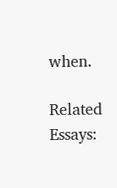when.

Related Essays: